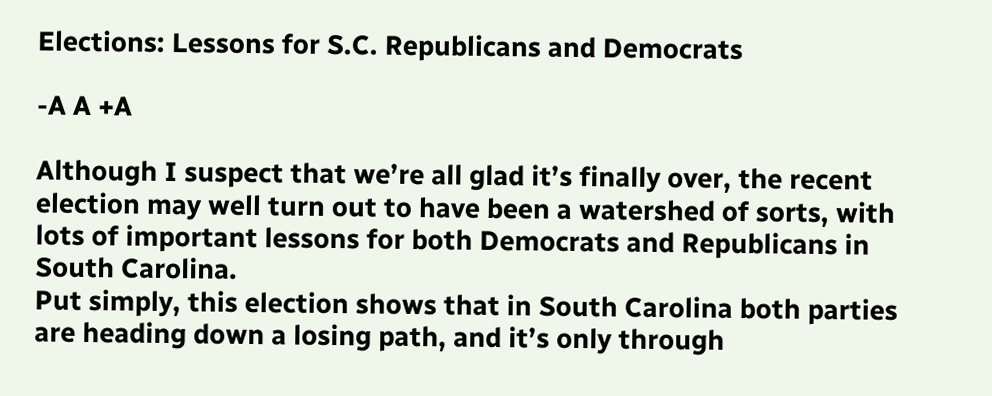Elections: Lessons for S.C. Republicans and Democrats

-A A +A

Although I suspect that we’re all glad it’s finally over, the recent election may well turn out to have been a watershed of sorts, with lots of important lessons for both Democrats and Republicans in South Carolina.
Put simply, this election shows that in South Carolina both parties are heading down a losing path, and it’s only through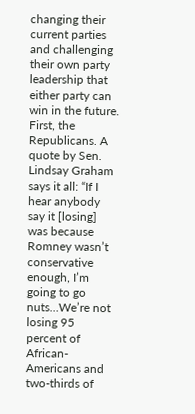changing their current parties and challenging their own party leadership that either party can win in the future.
First, the Republicans. A quote by Sen. Lindsay Graham says it all: “If I hear anybody say it [losing] was because Romney wasn’t conservative enough, I’m going to go nuts…We’re not losing 95 percent of African-Americans and two-thirds of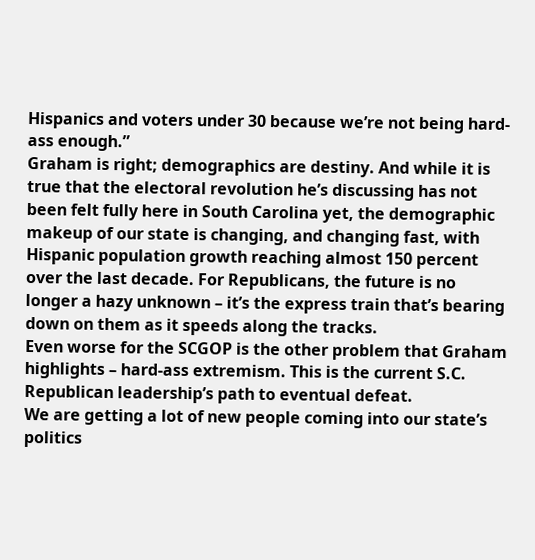Hispanics and voters under 30 because we’re not being hard-ass enough.”
Graham is right; demographics are destiny. And while it is true that the electoral revolution he’s discussing has not been felt fully here in South Carolina yet, the demographic makeup of our state is changing, and changing fast, with Hispanic population growth reaching almost 150 percent over the last decade. For Republicans, the future is no longer a hazy unknown – it’s the express train that’s bearing down on them as it speeds along the tracks.
Even worse for the SCGOP is the other problem that Graham highlights – hard-ass extremism. This is the current S.C. Republican leadership’s path to eventual defeat.
We are getting a lot of new people coming into our state’s politics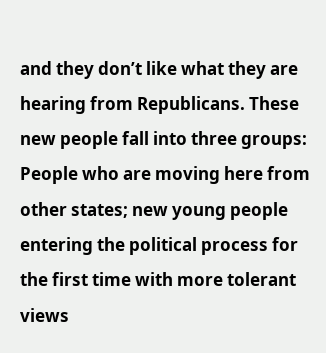and they don’t like what they are hearing from Republicans. These new people fall into three groups: People who are moving here from other states; new young people entering the political process for the first time with more tolerant views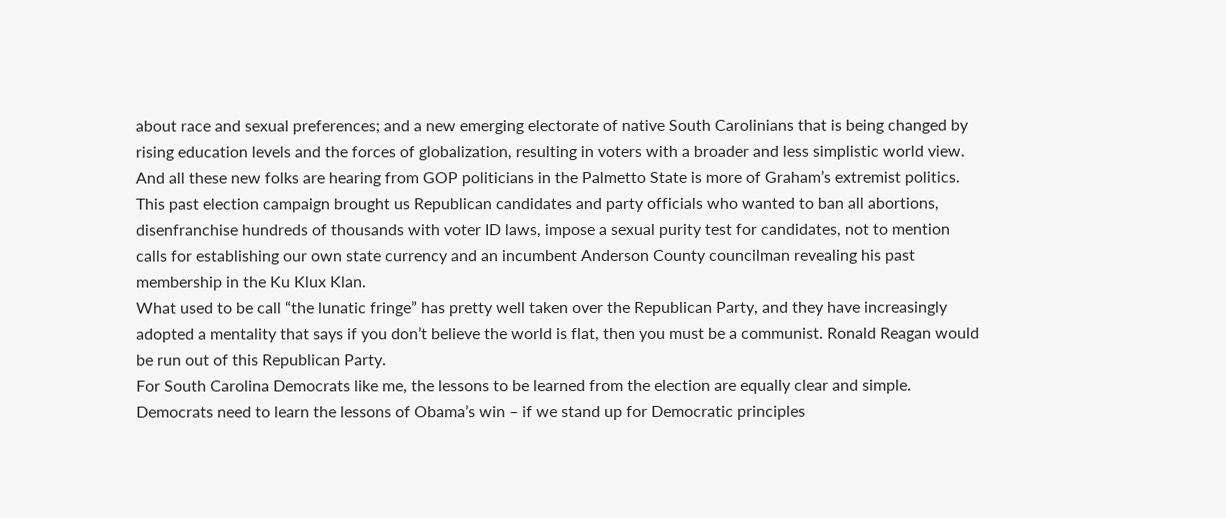about race and sexual preferences; and a new emerging electorate of native South Carolinians that is being changed by rising education levels and the forces of globalization, resulting in voters with a broader and less simplistic world view.
And all these new folks are hearing from GOP politicians in the Palmetto State is more of Graham’s extremist politics. This past election campaign brought us Republican candidates and party officials who wanted to ban all abortions, disenfranchise hundreds of thousands with voter ID laws, impose a sexual purity test for candidates, not to mention calls for establishing our own state currency and an incumbent Anderson County councilman revealing his past membership in the Ku Klux Klan.
What used to be call “the lunatic fringe” has pretty well taken over the Republican Party, and they have increasingly adopted a mentality that says if you don’t believe the world is flat, then you must be a communist. Ronald Reagan would be run out of this Republican Party.
For South Carolina Democrats like me, the lessons to be learned from the election are equally clear and simple.
Democrats need to learn the lessons of Obama’s win – if we stand up for Democratic principles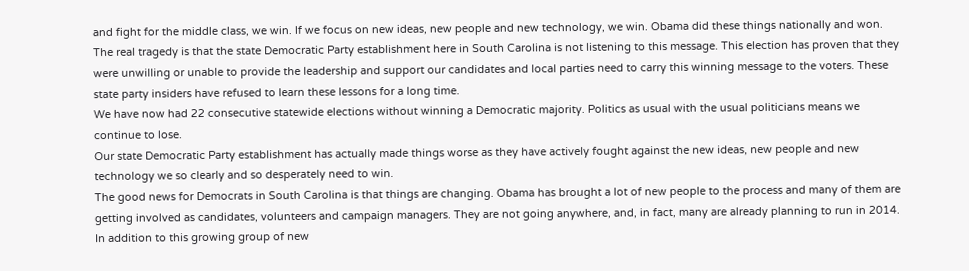and fight for the middle class, we win. If we focus on new ideas, new people and new technology, we win. Obama did these things nationally and won.
The real tragedy is that the state Democratic Party establishment here in South Carolina is not listening to this message. This election has proven that they were unwilling or unable to provide the leadership and support our candidates and local parties need to carry this winning message to the voters. These state party insiders have refused to learn these lessons for a long time.
We have now had 22 consecutive statewide elections without winning a Democratic majority. Politics as usual with the usual politicians means we continue to lose.
Our state Democratic Party establishment has actually made things worse as they have actively fought against the new ideas, new people and new technology we so clearly and so desperately need to win.
The good news for Democrats in South Carolina is that things are changing. Obama has brought a lot of new people to the process and many of them are getting involved as candidates, volunteers and campaign managers. They are not going anywhere, and, in fact, many are already planning to run in 2014.
In addition to this growing group of new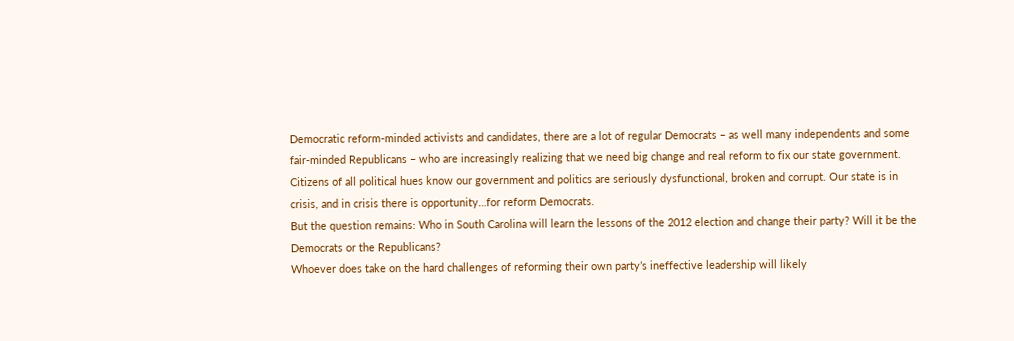Democratic reform-minded activists and candidates, there are a lot of regular Democrats – as well many independents and some fair-minded Republicans – who are increasingly realizing that we need big change and real reform to fix our state government.
Citizens of all political hues know our government and politics are seriously dysfunctional, broken and corrupt. Our state is in crisis, and in crisis there is opportunity…for reform Democrats.
But the question remains: Who in South Carolina will learn the lessons of the 2012 election and change their party? Will it be the Democrats or the Republicans?
Whoever does take on the hard challenges of reforming their own party’s ineffective leadership will likely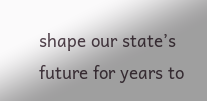shape our state’s future for years to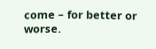come – for better or worse.